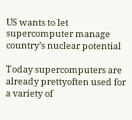US wants to let supercomputer manage country’s nuclear potential

Today supercomputers are already prettyoften used for a variety of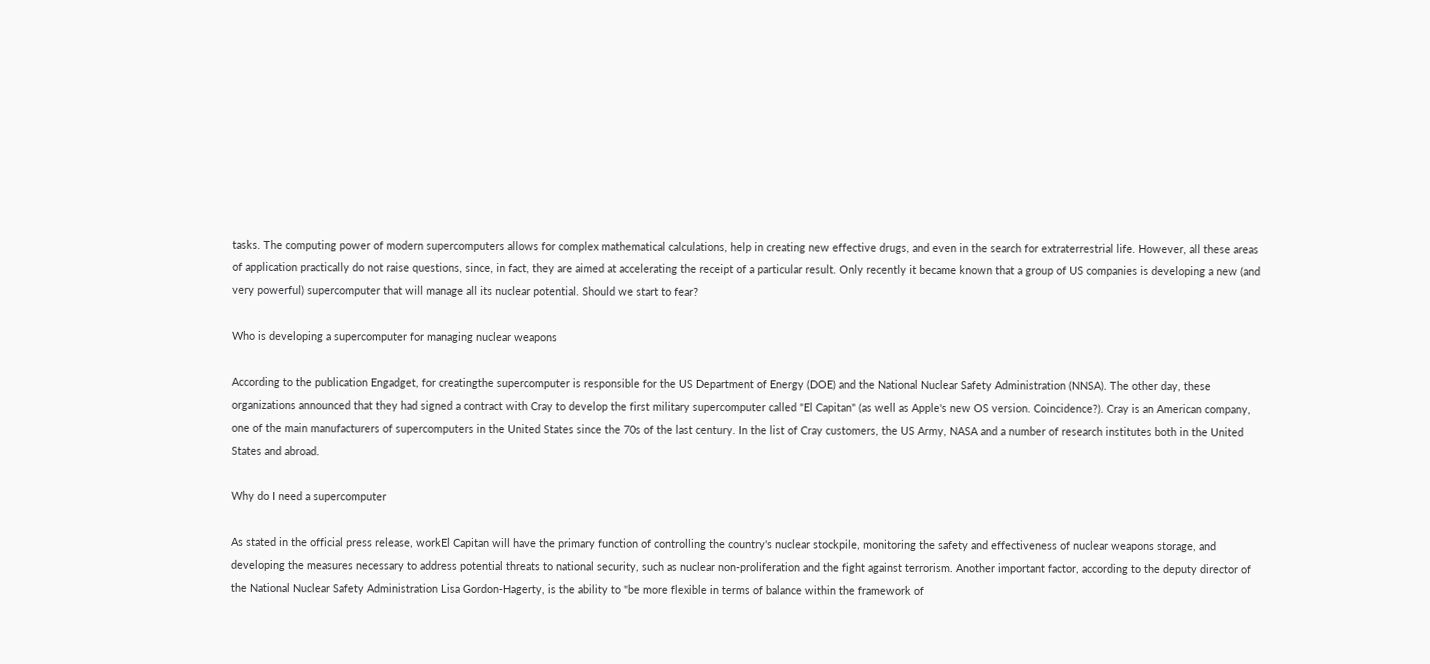tasks. The computing power of modern supercomputers allows for complex mathematical calculations, help in creating new effective drugs, and even in the search for extraterrestrial life. However, all these areas of application practically do not raise questions, since, in fact, they are aimed at accelerating the receipt of a particular result. Only recently it became known that a group of US companies is developing a new (and very powerful) supercomputer that will manage all its nuclear potential. Should we start to fear?

Who is developing a supercomputer for managing nuclear weapons

According to the publication Engadget, for creatingthe supercomputer is responsible for the US Department of Energy (DOE) and the National Nuclear Safety Administration (NNSA). The other day, these organizations announced that they had signed a contract with Cray to develop the first military supercomputer called "El Capitan" (as well as Apple's new OS version. Coincidence?). Cray is an American company, one of the main manufacturers of supercomputers in the United States since the 70s of the last century. In the list of Cray customers, the US Army, NASA and a number of research institutes both in the United States and abroad.

Why do I need a supercomputer

As stated in the official press release, workEl Capitan will have the primary function of controlling the country's nuclear stockpile, monitoring the safety and effectiveness of nuclear weapons storage, and developing the measures necessary to address potential threats to national security, such as nuclear non-proliferation and the fight against terrorism. Another important factor, according to the deputy director of the National Nuclear Safety Administration Lisa Gordon-Hagerty, is the ability to "be more flexible in terms of balance within the framework of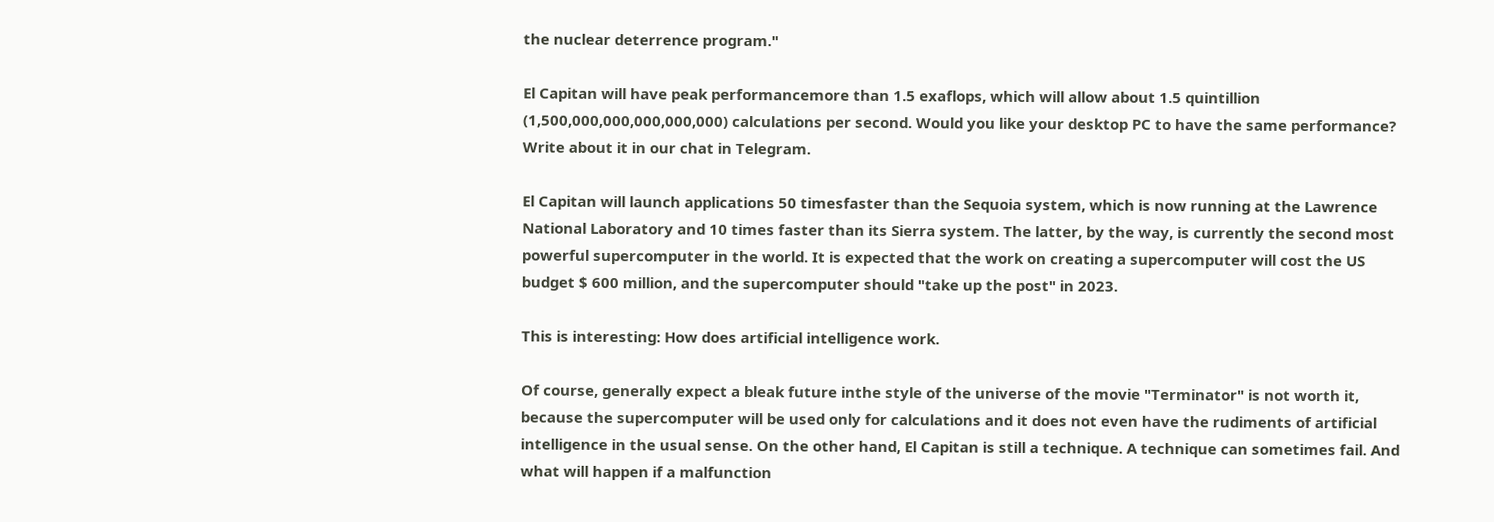the nuclear deterrence program."

El Capitan will have peak performancemore than 1.5 exaflops, which will allow about 1.5 quintillion (1,500,000,000,000,000,000) calculations per second. Would you like your desktop PC to have the same performance? Write about it in our chat in Telegram.

El Capitan will launch applications 50 timesfaster than the Sequoia system, which is now running at the Lawrence National Laboratory and 10 times faster than its Sierra system. The latter, by the way, is currently the second most powerful supercomputer in the world. It is expected that the work on creating a supercomputer will cost the US budget $ 600 million, and the supercomputer should "take up the post" in 2023.

This is interesting: How does artificial intelligence work.

Of course, generally expect a bleak future inthe style of the universe of the movie "Terminator" is not worth it, because the supercomputer will be used only for calculations and it does not even have the rudiments of artificial intelligence in the usual sense. On the other hand, El Capitan is still a technique. A technique can sometimes fail. And what will happen if a malfunction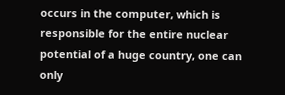occurs in the computer, which is responsible for the entire nuclear potential of a huge country, one can only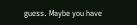guess. Maybe you have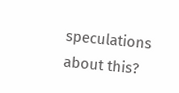speculations about this?